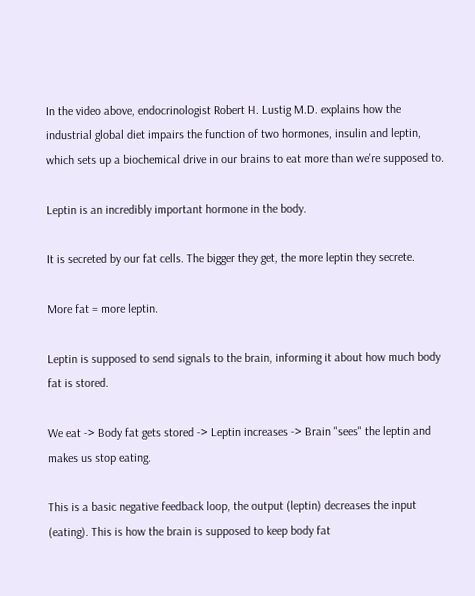In the video above, endocrinologist Robert H. Lustig M.D. explains how the industrial global diet impairs the function of two hormones, insulin and leptin, which sets up a biochemical drive in our brains to eat more than we're supposed to.

Leptin is an incredibly important hormone in the body.

It is secreted by our fat cells. The bigger they get, the more leptin they secrete.

More fat = more leptin.

Leptin is supposed to send signals to the brain, informing it about how much body fat is stored.

We eat -> Body fat gets stored -> Leptin increases -> Brain "sees" the leptin and makes us stop eating.

This is a basic negative feedback loop, the output (leptin) decreases the input (eating). This is how the brain is supposed to keep body fat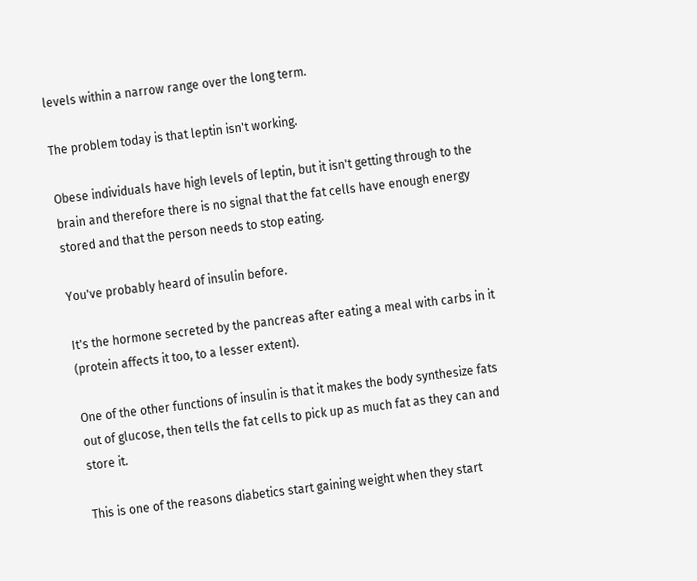levels within a narrow range over the long term.

The problem today is that leptin isn't working.

Obese individuals have high levels of leptin, but it isn't getting through to the brain and therefore there is no signal that the fat cells have enough energy stored and that the person needs to stop eating.

You've probably heard of insulin before.

It's the hormone secreted by the pancreas after eating a meal with carbs in it (protein affects it too, to a lesser extent).

One of the other functions of insulin is that it makes the body synthesize fats out of glucose, then tells the fat cells to pick up as much fat as they can and store it.

This is one of the reasons diabetics start gaining weight when they start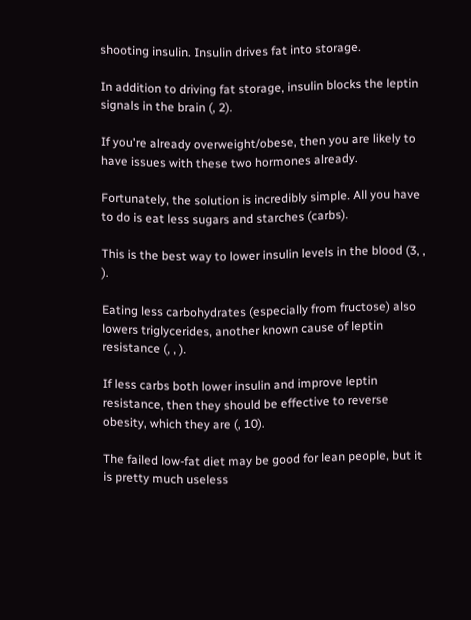shooting insulin. Insulin drives fat into storage.

In addition to driving fat storage, insulin blocks the leptin signals in the brain (, 2).

If you're already overweight/obese, then you are likely to have issues with these two hormones already.

Fortunately, the solution is incredibly simple. All you have to do is eat less sugars and starches (carbs).

This is the best way to lower insulin levels in the blood (3, , ).

Eating less carbohydrates (especially from fructose) also lowers triglycerides, another known cause of leptin resistance (, , ).

If less carbs both lower insulin and improve leptin resistance, then they should be effective to reverse obesity, which they are (, 10).

The failed low-fat diet may be good for lean people, but it is pretty much useless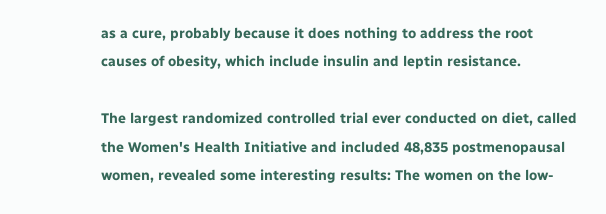as a cure, probably because it does nothing to address the root causes of obesity, which include insulin and leptin resistance.

The largest randomized controlled trial ever conducted on diet, called the Women's Health Initiative and included 48,835 postmenopausal women, revealed some interesting results: The women on the low-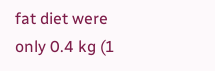fat diet were only 0.4 kg (1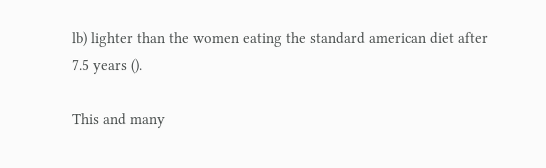lb) lighter than the women eating the standard american diet after 7.5 years ().

This and many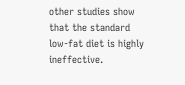other studies show that the standard low-fat diet is highly ineffective.